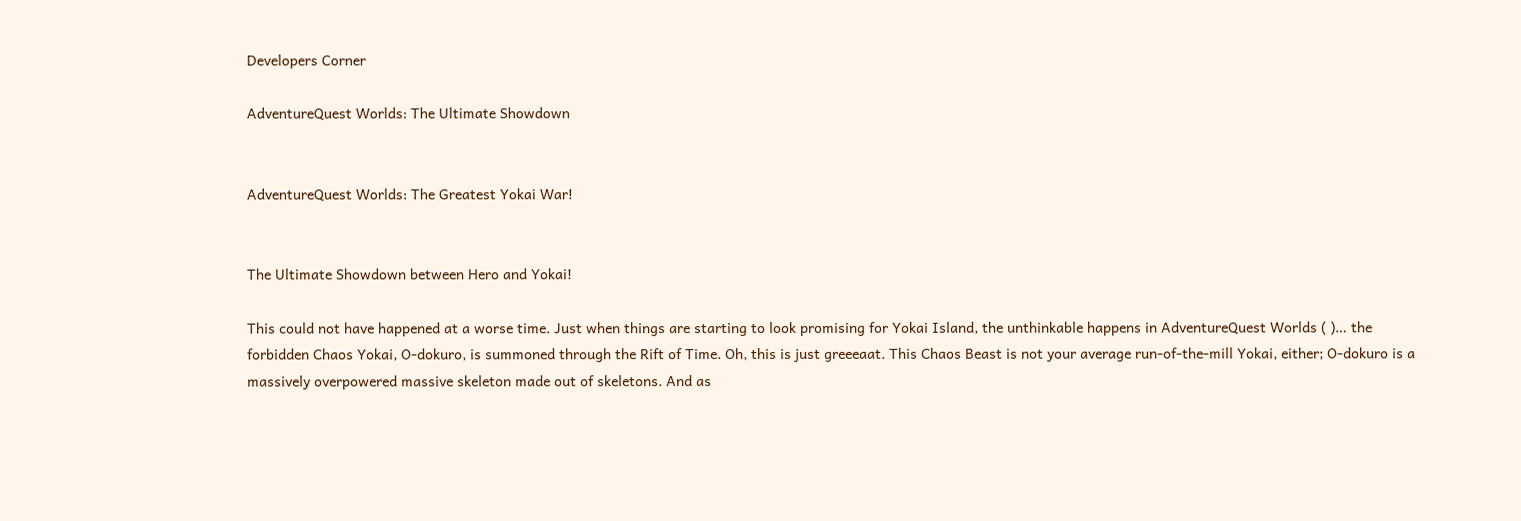Developers Corner

AdventureQuest Worlds: The Ultimate Showdown


AdventureQuest Worlds: The Greatest Yokai War!


The Ultimate Showdown between Hero and Yokai!

This could not have happened at a worse time. Just when things are starting to look promising for Yokai Island, the unthinkable happens in AdventureQuest Worlds ( )… the forbidden Chaos Yokai, O-dokuro, is summoned through the Rift of Time. Oh, this is just greeeaat. This Chaos Beast is not your average run-of-the-mill Yokai, either; O-dokuro is a massively overpowered massive skeleton made out of skeletons. And as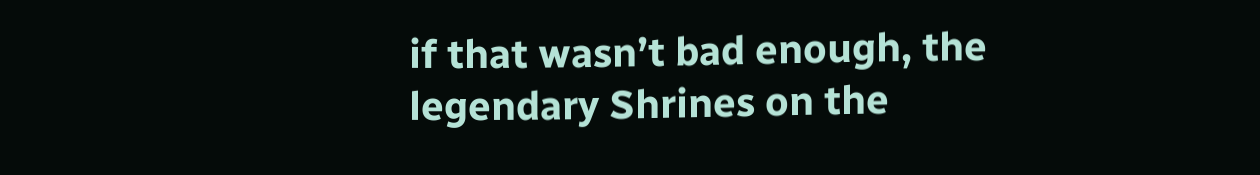if that wasn’t bad enough, the legendary Shrines on the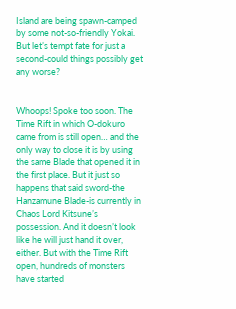Island are being spawn-camped by some not-so-friendly Yokai. But let’s tempt fate for just a second-could things possibly get any worse?


Whoops! Spoke too soon. The Time Rift in which O-dokuro came from is still open… and the only way to close it is by using the same Blade that opened it in the first place. But it just so happens that said sword-the Hanzamune Blade-is currently in Chaos Lord Kitsune’s possession. And it doesn’t look like he will just hand it over, either. But with the Time Rift open, hundreds of monsters have started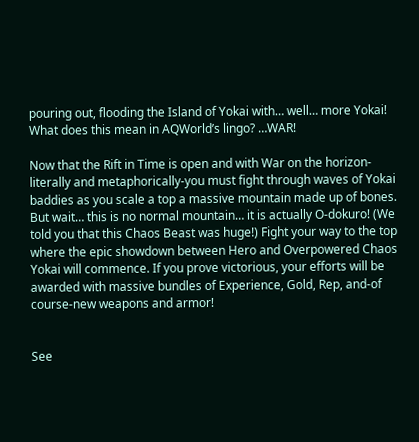pouring out, flooding the Island of Yokai with… well… more Yokai! What does this mean in AQWorld’s lingo? …WAR!

Now that the Rift in Time is open and with War on the horizon-literally and metaphorically-you must fight through waves of Yokai baddies as you scale a top a massive mountain made up of bones. But wait… this is no normal mountain… it is actually O-dokuro! (We told you that this Chaos Beast was huge!) Fight your way to the top where the epic showdown between Hero and Overpowered Chaos Yokai will commence. If you prove victorious, your efforts will be awarded with massive bundles of Experience, Gold, Rep, and-of course-new weapons and armor!


See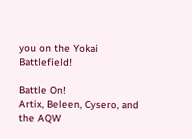you on the Yokai Battlefield!

Battle On!
Artix, Beleen, Cysero, and the AQW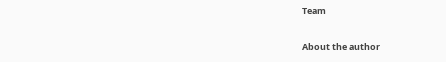Team

About the author